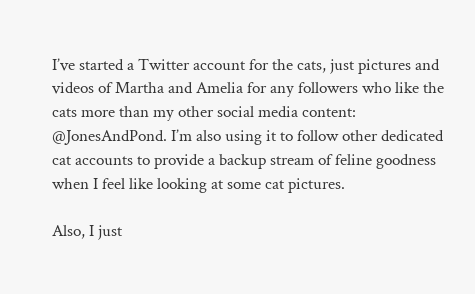I’ve started a Twitter account for the cats, just pictures and videos of Martha and Amelia for any followers who like the cats more than my other social media content: @JonesAndPond. I’m also using it to follow other dedicated cat accounts to provide a backup stream of feline goodness when I feel like looking at some cat pictures.

Also, I just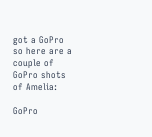got a GoPro so here are a couple of GoPro shots of Amelia:

GoPro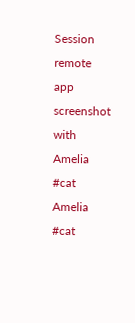Session remote app screenshot with Amelia #cat
Amelia #cat